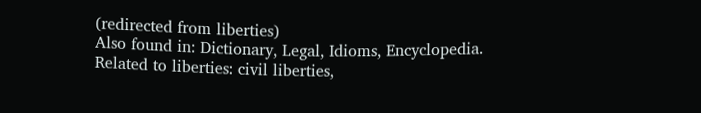(redirected from liberties)
Also found in: Dictionary, Legal, Idioms, Encyclopedia.
Related to liberties: civil liberties,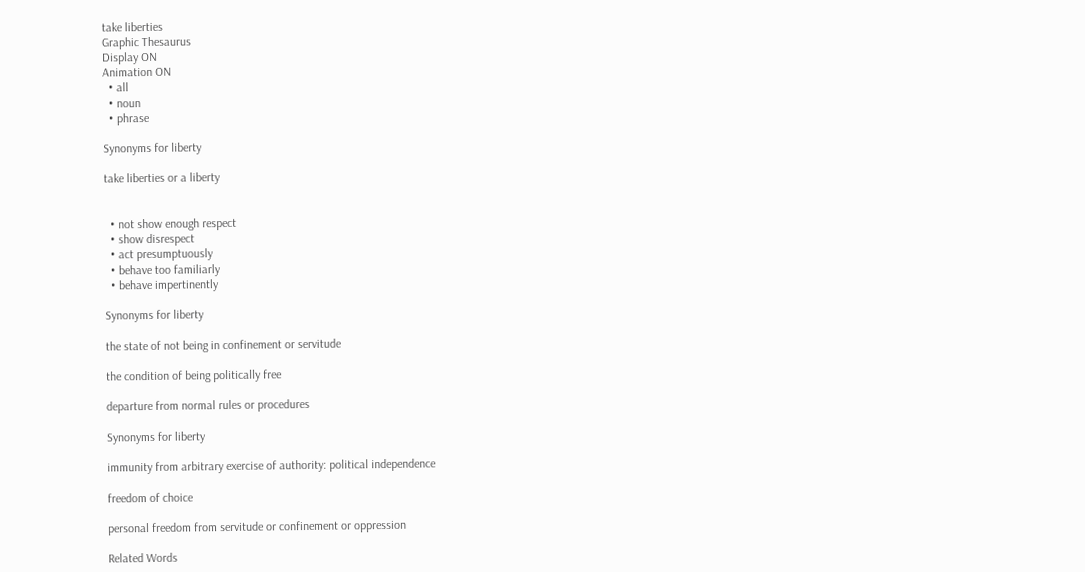take liberties
Graphic Thesaurus
Display ON
Animation ON
  • all
  • noun
  • phrase

Synonyms for liberty

take liberties or a liberty


  • not show enough respect
  • show disrespect
  • act presumptuously
  • behave too familiarly
  • behave impertinently

Synonyms for liberty

the state of not being in confinement or servitude

the condition of being politically free

departure from normal rules or procedures

Synonyms for liberty

immunity from arbitrary exercise of authority: political independence

freedom of choice

personal freedom from servitude or confinement or oppression

Related Words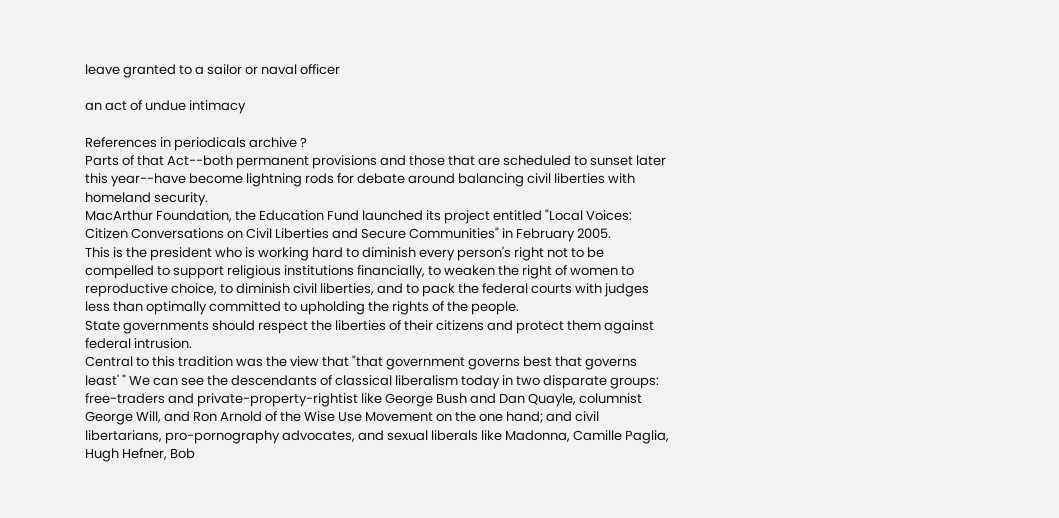leave granted to a sailor or naval officer

an act of undue intimacy

References in periodicals archive ?
Parts of that Act--both permanent provisions and those that are scheduled to sunset later this year--have become lightning rods for debate around balancing civil liberties with homeland security.
MacArthur Foundation, the Education Fund launched its project entitled "Local Voices: Citizen Conversations on Civil Liberties and Secure Communities" in February 2005.
This is the president who is working hard to diminish every person's right not to be compelled to support religious institutions financially, to weaken the right of women to reproductive choice, to diminish civil liberties, and to pack the federal courts with judges less than optimally committed to upholding the rights of the people.
State governments should respect the liberties of their citizens and protect them against federal intrusion.
Central to this tradition was the view that "that government governs best that governs least' " We can see the descendants of classical liberalism today in two disparate groups: free-traders and private-property-rightist like George Bush and Dan Quayle, columnist George Will, and Ron Arnold of the Wise Use Movement on the one hand; and civil libertarians, pro-pornography advocates, and sexual liberals like Madonna, Camille Paglia, Hugh Hefner, Bob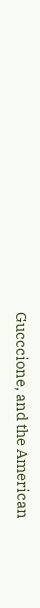Gucccione, and the American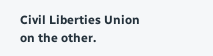Civil Liberties Union on the other.